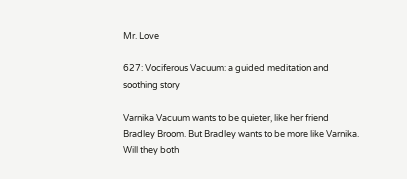Mr. Love

627: Vociferous Vacuum: a guided meditation and soothing story

Varnika Vacuum wants to be quieter, like her friend Bradley Broom. But Bradley wants to be more like Varnika. Will they both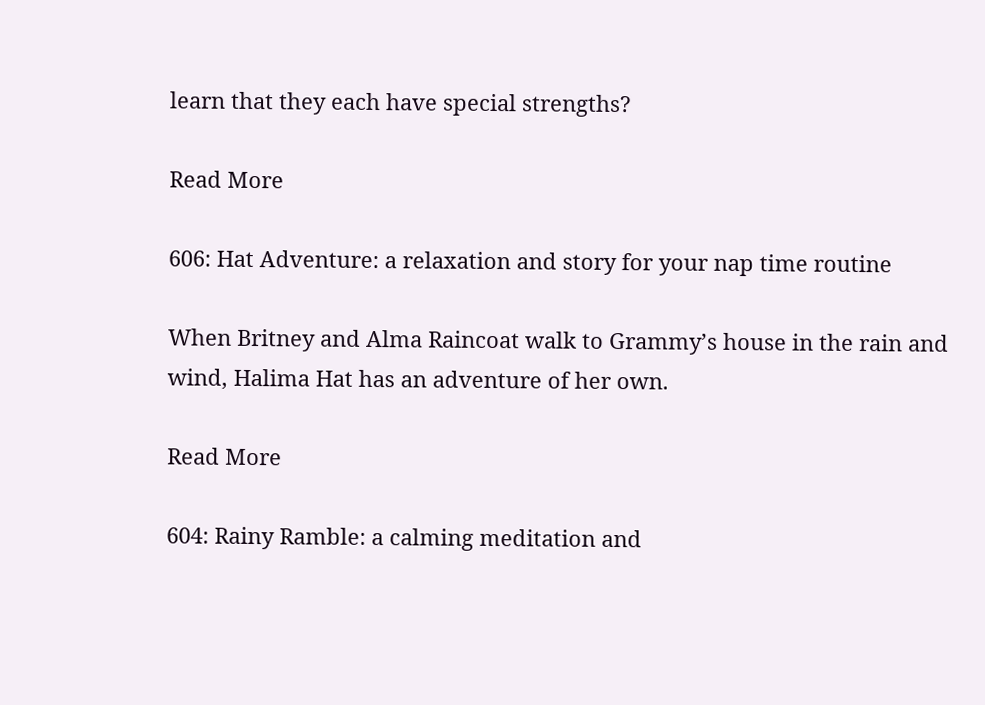learn that they each have special strengths?

Read More

606: Hat Adventure: a relaxation and story for your nap time routine

When Britney and Alma Raincoat walk to Grammy’s house in the rain and wind, Halima Hat has an adventure of her own.

Read More

604: Rainy Ramble: a calming meditation and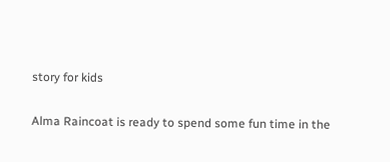story for kids

Alma Raincoat is ready to spend some fun time in the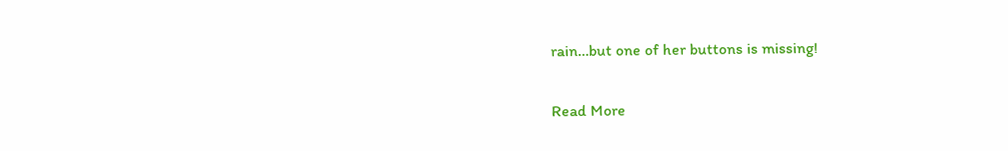rain…but one of her buttons is missing!

Read More